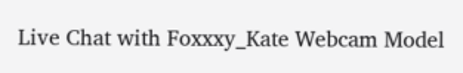Live Chat with Foxxxy_Kate Webcam Model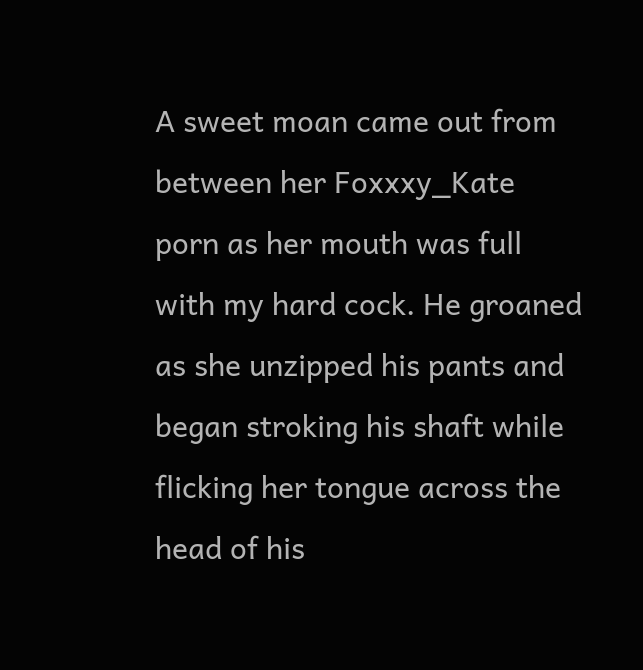A sweet moan came out from between her Foxxxy_Kate porn as her mouth was full with my hard cock. He groaned as she unzipped his pants and began stroking his shaft while flicking her tongue across the head of his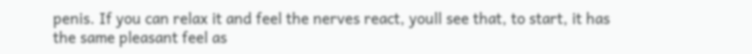penis. If you can relax it and feel the nerves react, youll see that, to start, it has the same pleasant feel as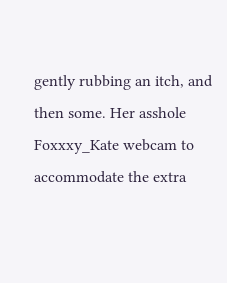gently rubbing an itch, and then some. Her asshole Foxxxy_Kate webcam to accommodate the extra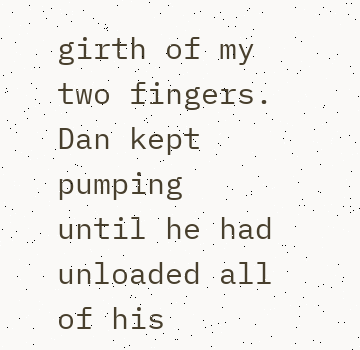girth of my two fingers. Dan kept pumping until he had unloaded all of his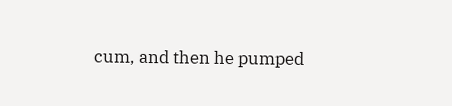cum, and then he pumped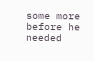some more before he needed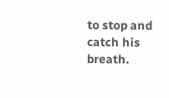to stop and catch his breath.